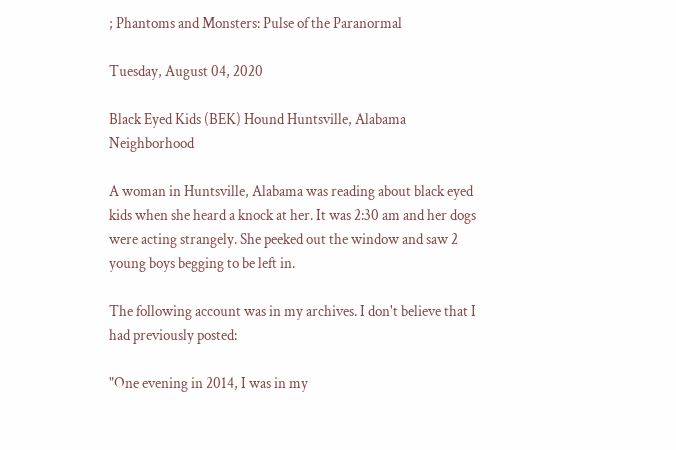; Phantoms and Monsters: Pulse of the Paranormal

Tuesday, August 04, 2020

Black Eyed Kids (BEK) Hound Huntsville, Alabama Neighborhood

A woman in Huntsville, Alabama was reading about black eyed kids when she heard a knock at her. It was 2:30 am and her dogs were acting strangely. She peeked out the window and saw 2 young boys begging to be left in.

The following account was in my archives. I don't believe that I had previously posted:

"One evening in 2014, I was in my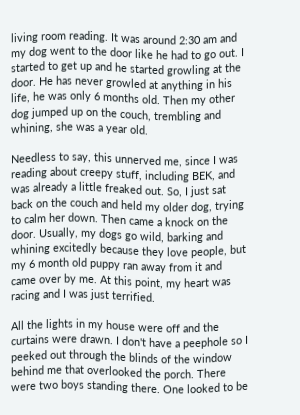living room reading. It was around 2:30 am and my dog went to the door like he had to go out. I started to get up and he started growling at the door. He has never growled at anything in his life, he was only 6 months old. Then my other dog jumped up on the couch, trembling and whining, she was a year old.

Needless to say, this unnerved me, since I was reading about creepy stuff, including BEK, and was already a little freaked out. So, I just sat back on the couch and held my older dog, trying to calm her down. Then came a knock on the door. Usually, my dogs go wild, barking and whining excitedly because they love people, but my 6 month old puppy ran away from it and came over by me. At this point, my heart was racing and I was just terrified.

All the lights in my house were off and the curtains were drawn. I don't have a peephole so I peeked out through the blinds of the window behind me that overlooked the porch. There were two boys standing there. One looked to be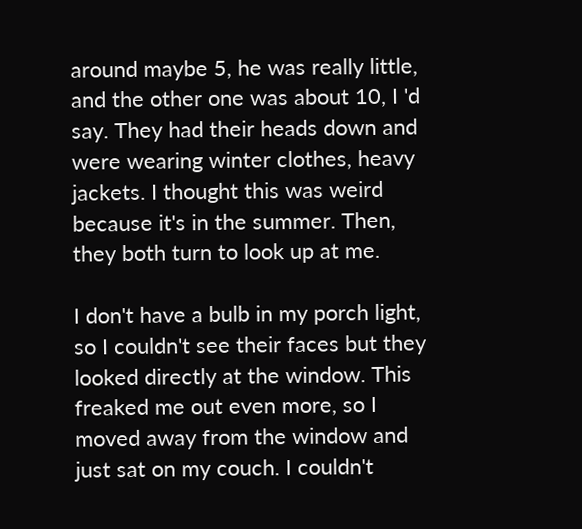around maybe 5, he was really little, and the other one was about 10, I 'd say. They had their heads down and were wearing winter clothes, heavy jackets. I thought this was weird because it's in the summer. Then, they both turn to look up at me.

I don't have a bulb in my porch light, so I couldn't see their faces but they looked directly at the window. This freaked me out even more, so I moved away from the window and just sat on my couch. I couldn't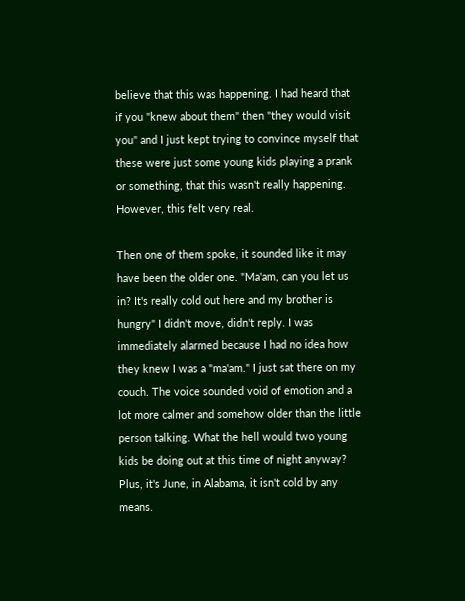believe that this was happening. I had heard that if you "knew about them" then "they would visit you" and I just kept trying to convince myself that these were just some young kids playing a prank or something, that this wasn't really happening. However, this felt very real.

Then one of them spoke, it sounded like it may have been the older one. "Ma'am, can you let us in? It's really cold out here and my brother is hungry" I didn't move, didn't reply. I was immediately alarmed because I had no idea how they knew I was a "ma'am." I just sat there on my couch. The voice sounded void of emotion and a lot more calmer and somehow older than the little person talking. What the hell would two young kids be doing out at this time of night anyway? Plus, it's June, in Alabama, it isn't cold by any means.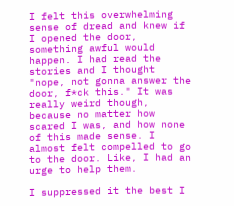I felt this overwhelming sense of dread and knew if I opened the door, something awful would happen. I had read the stories and I thought "nope, not gonna answer the door, f*ck this." It was really weird though, because no matter how scared I was, and how none of this made sense. I almost felt compelled to go to the door. Like, I had an urge to help them.

I suppressed it the best I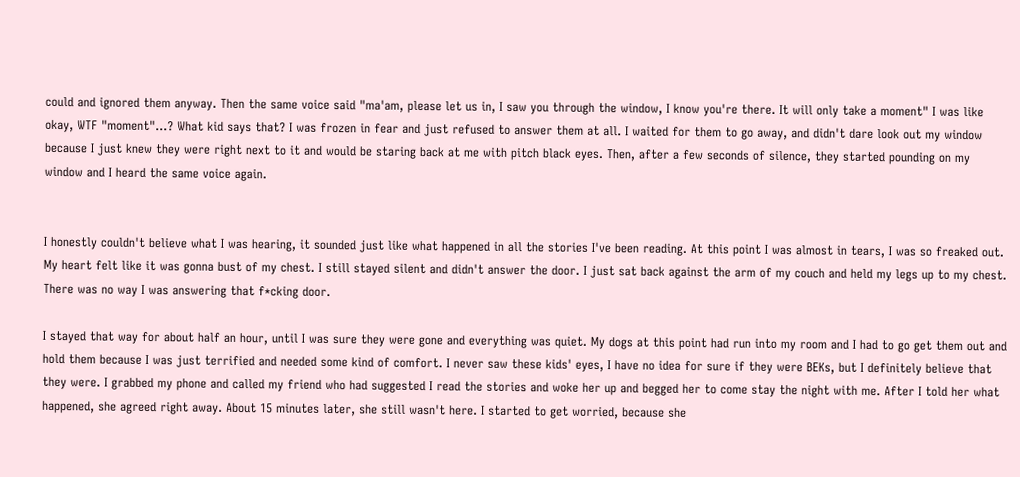could and ignored them anyway. Then the same voice said "ma'am, please let us in, I saw you through the window, I know you're there. It will only take a moment" I was like okay, WTF "moment"...? What kid says that? I was frozen in fear and just refused to answer them at all. I waited for them to go away, and didn't dare look out my window because I just knew they were right next to it and would be staring back at me with pitch black eyes. Then, after a few seconds of silence, they started pounding on my window and I heard the same voice again.


I honestly couldn't believe what I was hearing, it sounded just like what happened in all the stories I've been reading. At this point I was almost in tears, I was so freaked out. My heart felt like it was gonna bust of my chest. I still stayed silent and didn't answer the door. I just sat back against the arm of my couch and held my legs up to my chest. There was no way I was answering that f*cking door.

I stayed that way for about half an hour, until I was sure they were gone and everything was quiet. My dogs at this point had run into my room and I had to go get them out and hold them because I was just terrified and needed some kind of comfort. I never saw these kids' eyes, I have no idea for sure if they were BEKs, but I definitely believe that they were. I grabbed my phone and called my friend who had suggested I read the stories and woke her up and begged her to come stay the night with me. After I told her what happened, she agreed right away. About 15 minutes later, she still wasn't here. I started to get worried, because she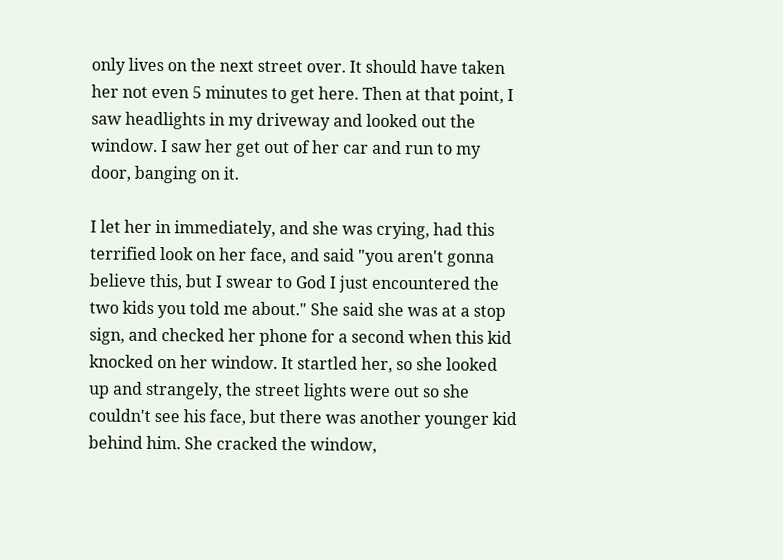only lives on the next street over. It should have taken her not even 5 minutes to get here. Then at that point, I saw headlights in my driveway and looked out the window. I saw her get out of her car and run to my door, banging on it.

I let her in immediately, and she was crying, had this terrified look on her face, and said "you aren't gonna believe this, but I swear to God I just encountered the two kids you told me about." She said she was at a stop sign, and checked her phone for a second when this kid knocked on her window. It startled her, so she looked up and strangely, the street lights were out so she couldn't see his face, but there was another younger kid behind him. She cracked the window,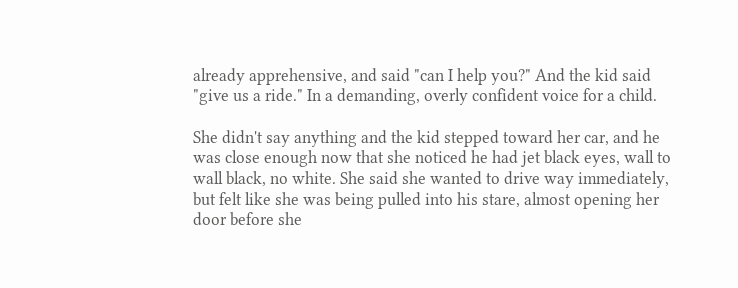already apprehensive, and said "can I help you?" And the kid said "give us a ride." In a demanding, overly confident voice for a child.

She didn't say anything and the kid stepped toward her car, and he was close enough now that she noticed he had jet black eyes, wall to wall black, no white. She said she wanted to drive way immediately, but felt like she was being pulled into his stare, almost opening her door before she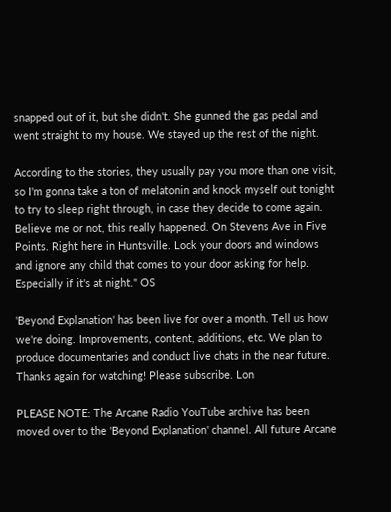snapped out of it, but she didn't. She gunned the gas pedal and went straight to my house. We stayed up the rest of the night.

According to the stories, they usually pay you more than one visit, so I'm gonna take a ton of melatonin and knock myself out tonight to try to sleep right through, in case they decide to come again. Believe me or not, this really happened. On Stevens Ave in Five Points. Right here in Huntsville. Lock your doors and windows and ignore any child that comes to your door asking for help. Especially if it's at night." OS

'Beyond Explanation' has been live for over a month. Tell us how we're doing. Improvements, content, additions, etc. We plan to produce documentaries and conduct live chats in the near future. Thanks again for watching! Please subscribe. Lon

PLEASE NOTE: The Arcane Radio YouTube archive has been moved over to the 'Beyond Explanation' channel. All future Arcane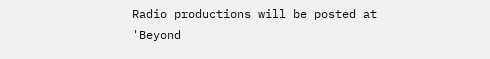Radio productions will be posted at 'Beyond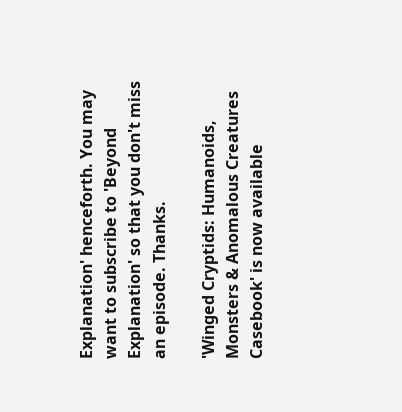Explanation' henceforth. You may want to subscribe to 'Beyond Explanation' so that you don't miss an episode. Thanks.

'Winged Cryptids: Humanoids, Monsters & Anomalous Creatures Casebook' is now available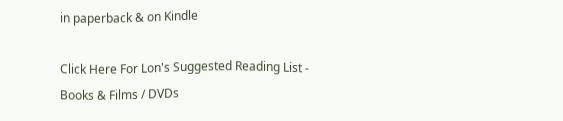in paperback & on Kindle

Click Here For Lon's Suggested Reading List - Books & Films / DVDs